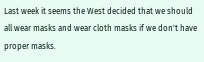Last week it seems the West decided that we should all wear masks and wear cloth masks if we don't have proper masks.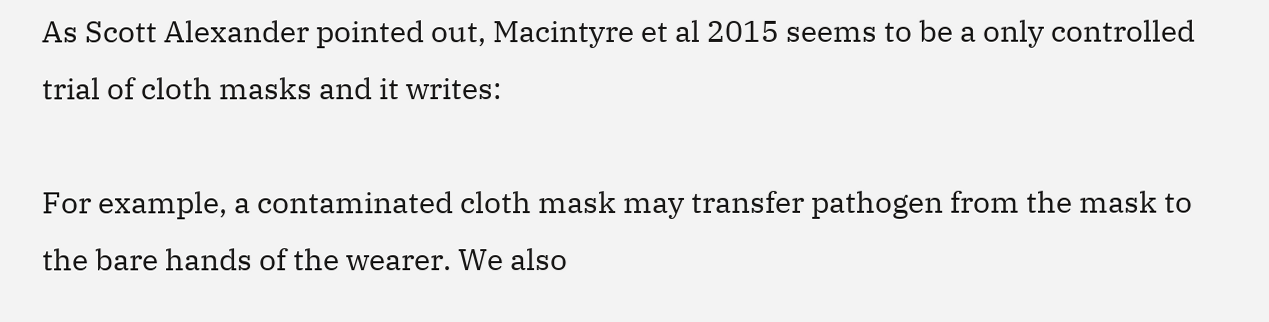As Scott Alexander pointed out, Macintyre et al 2015 seems to be a only controlled trial of cloth masks and it writes:

For example, a contaminated cloth mask may transfer pathogen from the mask to the bare hands of the wearer. We also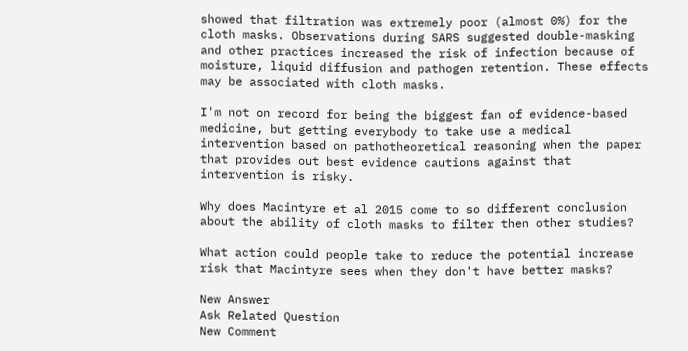showed that filtration was extremely poor (almost 0%) for the cloth masks. Observations during SARS suggested double-masking and other practices increased the risk of infection because of moisture, liquid diffusion and pathogen retention. These effects may be associated with cloth masks.

I'm not on record for being the biggest fan of evidence-based medicine, but getting everybody to take use a medical intervention based on pathotheoretical reasoning when the paper that provides out best evidence cautions against that intervention is risky.

Why does Macintyre et al 2015 come to so different conclusion about the ability of cloth masks to filter then other studies?

What action could people take to reduce the potential increase risk that Macintyre sees when they don't have better masks?

New Answer
Ask Related Question
New Comment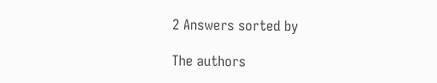2 Answers sorted by

The authors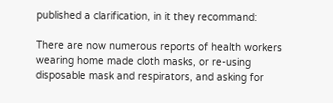published a clarification, in it they recommand:

There are now numerous reports of health workers wearing home made cloth masks, or re-using disposable mask and respirators, and asking for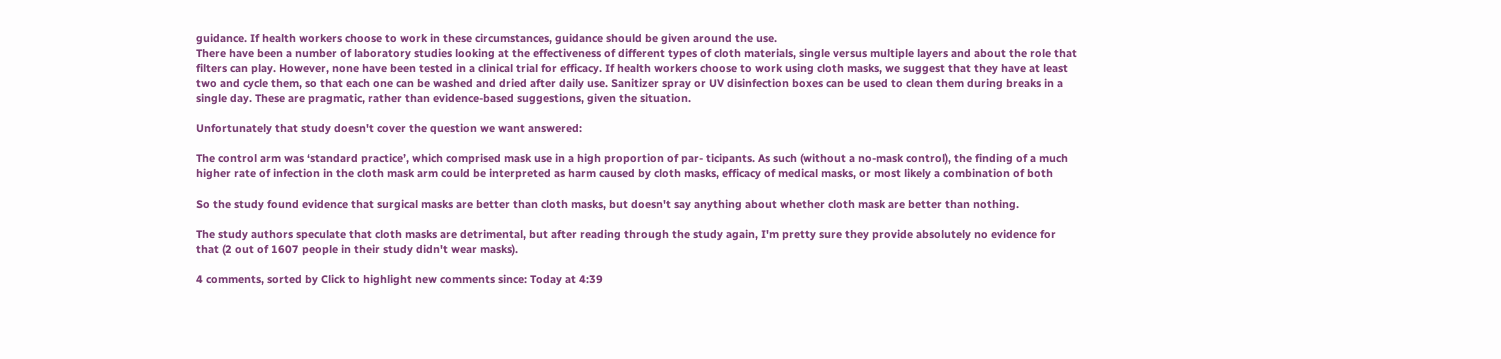guidance. If health workers choose to work in these circumstances, guidance should be given around the use.
There have been a number of laboratory studies looking at the effectiveness of different types of cloth materials, single versus multiple layers and about the role that filters can play. However, none have been tested in a clinical trial for efficacy. If health workers choose to work using cloth masks, we suggest that they have at least two and cycle them, so that each one can be washed and dried after daily use. Sanitizer spray or UV disinfection boxes can be used to clean them during breaks in a single day. These are pragmatic, rather than evidence-based suggestions, given the situation.

Unfortunately that study doesn't cover the question we want answered:

The control arm was ‘standard practice’, which comprised mask use in a high proportion of par- ticipants. As such (without a no-mask control), the finding of a much higher rate of infection in the cloth mask arm could be interpreted as harm caused by cloth masks, efficacy of medical masks, or most likely a combination of both

So the study found evidence that surgical masks are better than cloth masks, but doesn't say anything about whether cloth mask are better than nothing.

The study authors speculate that cloth masks are detrimental, but after reading through the study again, I'm pretty sure they provide absolutely no evidence for that (2 out of 1607 people in their study didn't wear masks).

4 comments, sorted by Click to highlight new comments since: Today at 4:39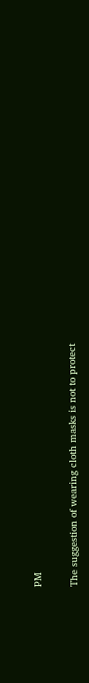PM

The suggestion of wearing cloth masks is not to protect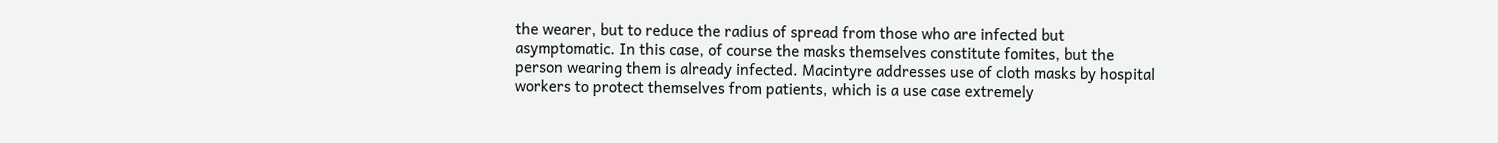the wearer, but to reduce the radius of spread from those who are infected but asymptomatic. In this case, of course the masks themselves constitute fomites, but the person wearing them is already infected. Macintyre addresses use of cloth masks by hospital workers to protect themselves from patients, which is a use case extremely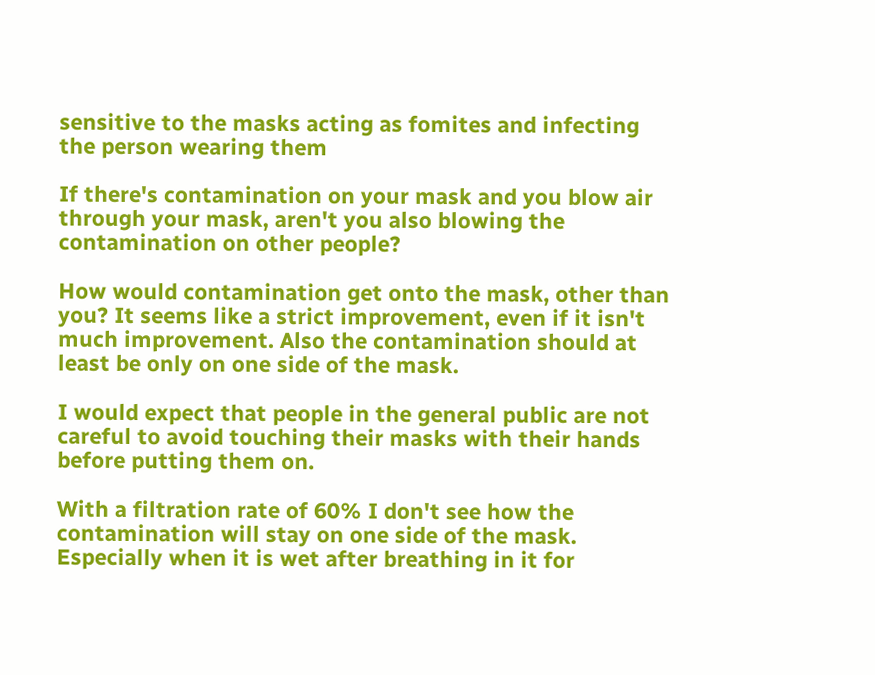sensitive to the masks acting as fomites and infecting the person wearing them

If there's contamination on your mask and you blow air through your mask, aren't you also blowing the contamination on other people?

How would contamination get onto the mask, other than you? It seems like a strict improvement, even if it isn't much improvement. Also the contamination should at least be only on one side of the mask.

I would expect that people in the general public are not careful to avoid touching their masks with their hands before putting them on.

With a filtration rate of 60% I don't see how the contamination will stay on one side of the mask. Especially when it is wet after breathing in it for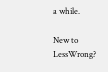a while.

New to LessWrong?